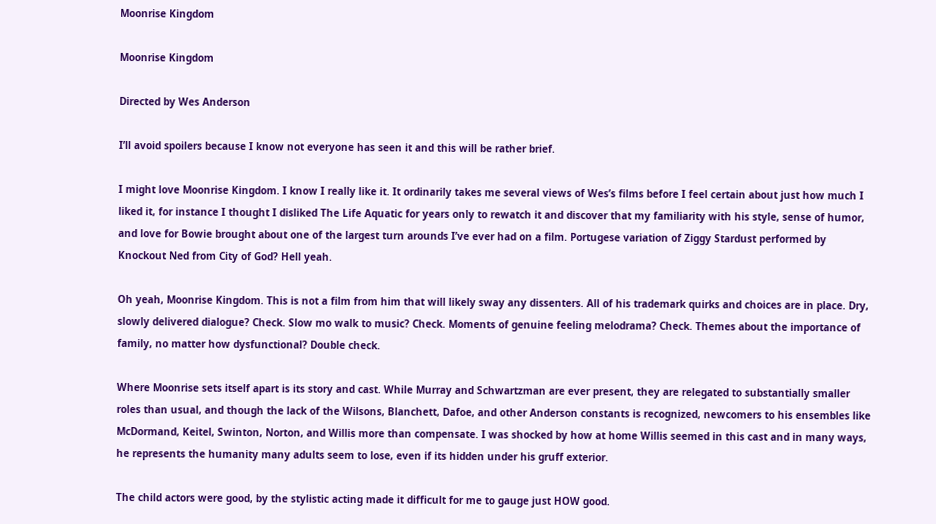Moonrise Kingdom

Moonrise Kingdom

Directed by Wes Anderson

I’ll avoid spoilers because I know not everyone has seen it and this will be rather brief.

I might love Moonrise Kingdom. I know I really like it. It ordinarily takes me several views of Wes’s films before I feel certain about just how much I liked it, for instance I thought I disliked The Life Aquatic for years only to rewatch it and discover that my familiarity with his style, sense of humor, and love for Bowie brought about one of the largest turn arounds I’ve ever had on a film. Portugese variation of Ziggy Stardust performed by Knockout Ned from City of God? Hell yeah.

Oh yeah, Moonrise Kingdom. This is not a film from him that will likely sway any dissenters. All of his trademark quirks and choices are in place. Dry, slowly delivered dialogue? Check. Slow mo walk to music? Check. Moments of genuine feeling melodrama? Check. Themes about the importance of family, no matter how dysfunctional? Double check.

Where Moonrise sets itself apart is its story and cast. While Murray and Schwartzman are ever present, they are relegated to substantially smaller roles than usual, and though the lack of the Wilsons, Blanchett, Dafoe, and other Anderson constants is recognized, newcomers to his ensembles like McDormand, Keitel, Swinton, Norton, and Willis more than compensate. I was shocked by how at home Willis seemed in this cast and in many ways, he represents the humanity many adults seem to lose, even if its hidden under his gruff exterior.

The child actors were good, by the stylistic acting made it difficult for me to gauge just HOW good.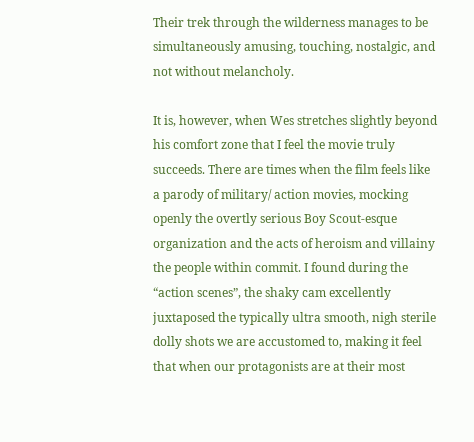Their trek through the wilderness manages to be simultaneously amusing, touching, nostalgic, and not without melancholy.

It is, however, when Wes stretches slightly beyond his comfort zone that I feel the movie truly succeeds. There are times when the film feels like a parody of military/ action movies, mocking openly the overtly serious Boy Scout-esque organization and the acts of heroism and villainy the people within commit. I found during the “action scenes”, the shaky cam excellently juxtaposed the typically ultra smooth, nigh sterile dolly shots we are accustomed to, making it feel that when our protagonists are at their most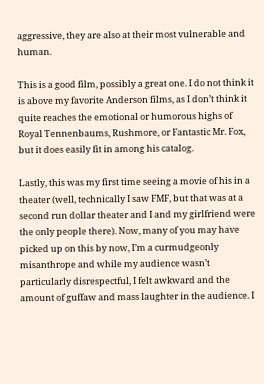aggressive, they are also at their most vulnerable and human.

This is a good film, possibly a great one. I do not think it is above my favorite Anderson films, as I don’t think it quite reaches the emotional or humorous highs of Royal Tennenbaums, Rushmore, or Fantastic Mr. Fox, but it does easily fit in among his catalog.

Lastly, this was my first time seeing a movie of his in a theater (well, technically I saw FMF, but that was at a second run dollar theater and I and my girlfriend were the only people there). Now, many of you may have picked up on this by now, I’m a curmudgeonly misanthrope and while my audience wasn’t particularly disrespectful, I felt awkward and the amount of guffaw and mass laughter in the audience. I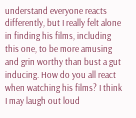understand everyone reacts differently, but I really felt alone in finding his films, including this one, to be more amusing and grin worthy than bust a gut inducing. How do you all react when watching his films? I think I may laugh out loud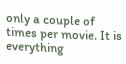only a couple of times per movie. It is everything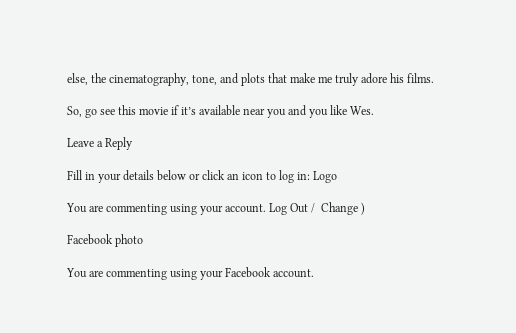else, the cinematography, tone, and plots that make me truly adore his films.

So, go see this movie if it’s available near you and you like Wes.

Leave a Reply

Fill in your details below or click an icon to log in: Logo

You are commenting using your account. Log Out /  Change )

Facebook photo

You are commenting using your Facebook account.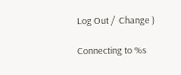Log Out /  Change )

Connecting to %s